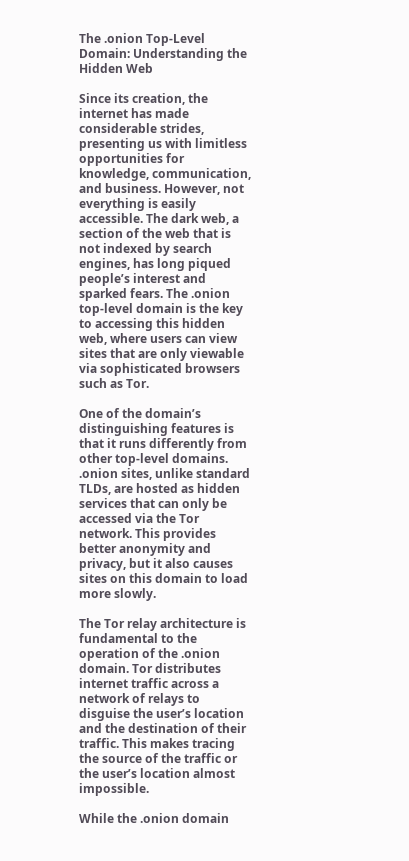The .onion Top-Level Domain: Understanding the Hidden Web

Since its creation, the internet has made considerable strides, presenting us with limitless opportunities for knowledge, communication, and business. However, not everything is easily accessible. The dark web, a section of the web that is not indexed by search engines, has long piqued people’s interest and sparked fears. The .onion top-level domain is the key to accessing this hidden web, where users can view sites that are only viewable via sophisticated browsers such as Tor.

One of the domain’s distinguishing features is that it runs differently from other top-level domains. .onion sites, unlike standard TLDs, are hosted as hidden services that can only be accessed via the Tor network. This provides better anonymity and privacy, but it also causes sites on this domain to load more slowly.

The Tor relay architecture is fundamental to the operation of the .onion domain. Tor distributes internet traffic across a network of relays to disguise the user’s location and the destination of their traffic. This makes tracing the source of the traffic or the user’s location almost impossible.

While the .onion domain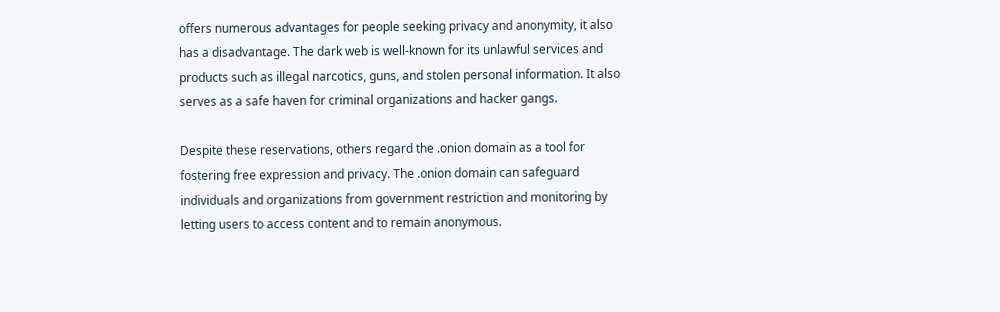offers numerous advantages for people seeking privacy and anonymity, it also has a disadvantage. The dark web is well-known for its unlawful services and products such as illegal narcotics, guns, and stolen personal information. It also serves as a safe haven for criminal organizations and hacker gangs.

Despite these reservations, others regard the .onion domain as a tool for fostering free expression and privacy. The .onion domain can safeguard individuals and organizations from government restriction and monitoring by letting users to access content and to remain anonymous.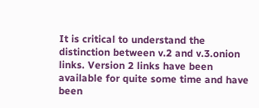It is critical to understand the distinction between v.2 and v.3.onion links. Version 2 links have been available for quite some time and have been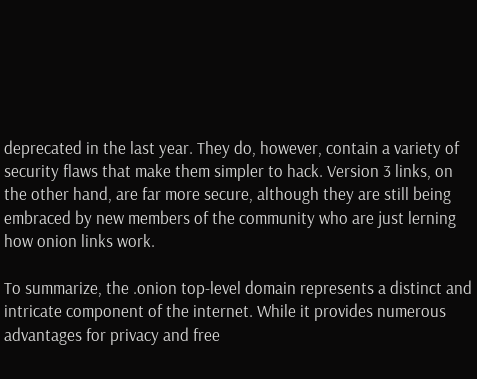deprecated in the last year. They do, however, contain a variety of security flaws that make them simpler to hack. Version 3 links, on the other hand, are far more secure, although they are still being embraced by new members of the community who are just lerning how onion links work.

To summarize, the .onion top-level domain represents a distinct and intricate component of the internet. While it provides numerous advantages for privacy and free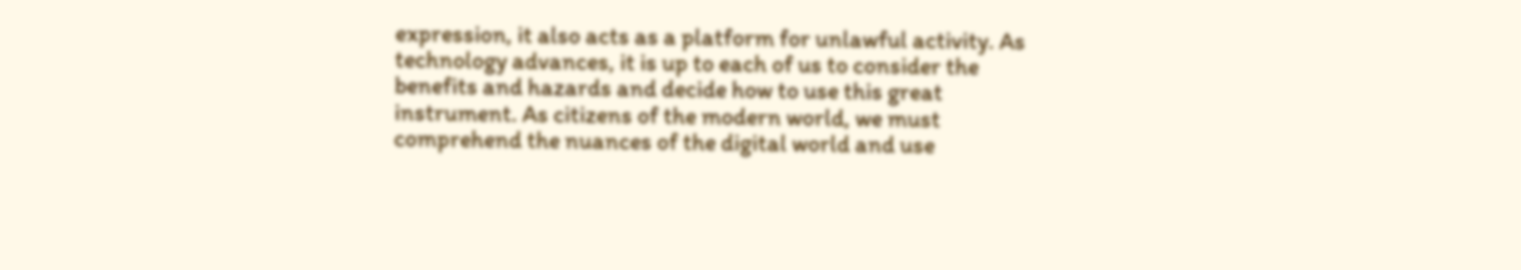expression, it also acts as a platform for unlawful activity. As technology advances, it is up to each of us to consider the benefits and hazards and decide how to use this great instrument. As citizens of the modern world, we must comprehend the nuances of the digital world and use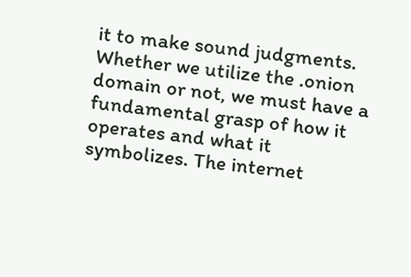it to make sound judgments. Whether we utilize the .onion domain or not, we must have a fundamental grasp of how it operates and what it symbolizes. The internet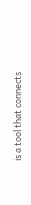is a tool that connects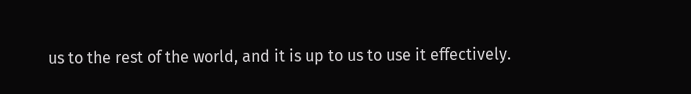us to the rest of the world, and it is up to us to use it effectively.